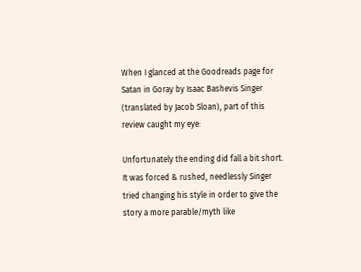When I glanced at the Goodreads page for Satan in Goray by Isaac Bashevis Singer (translated by Jacob Sloan), part of this review caught my eye:

Unfortunately the ending did fall a bit short. It was forced & rushed, needlessly Singer tried changing his style in order to give the story a more parable/myth like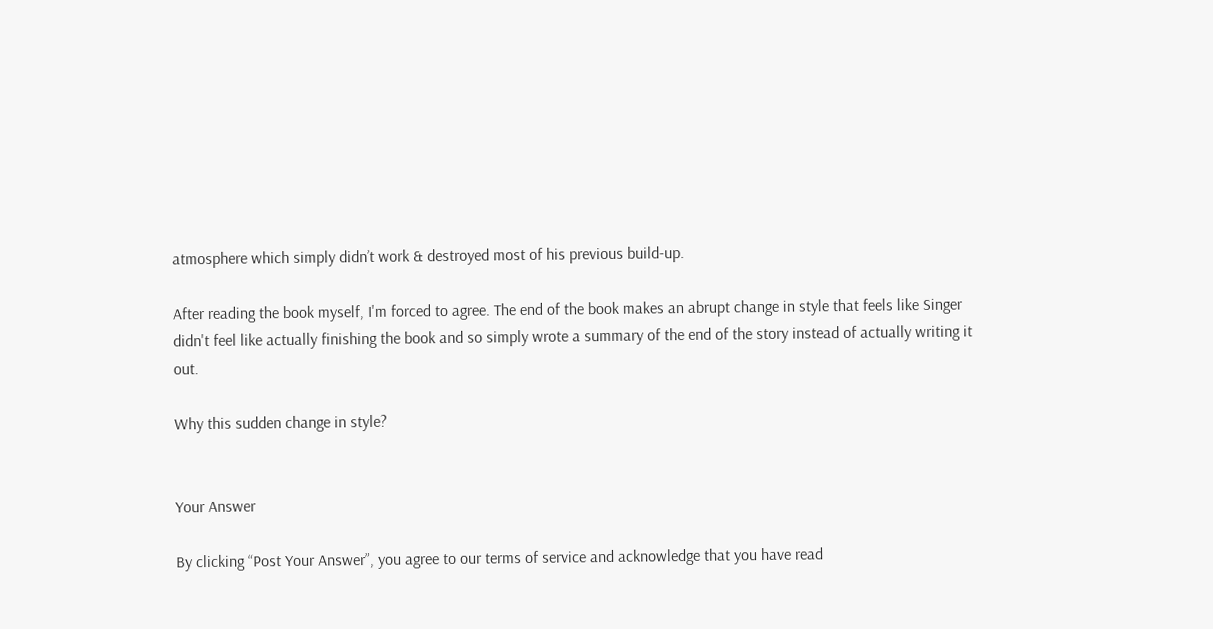atmosphere which simply didn’t work & destroyed most of his previous build-up.

After reading the book myself, I'm forced to agree. The end of the book makes an abrupt change in style that feels like Singer didn't feel like actually finishing the book and so simply wrote a summary of the end of the story instead of actually writing it out.

Why this sudden change in style?


Your Answer

By clicking “Post Your Answer”, you agree to our terms of service and acknowledge that you have read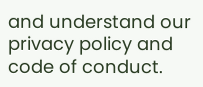and understand our privacy policy and code of conduct.